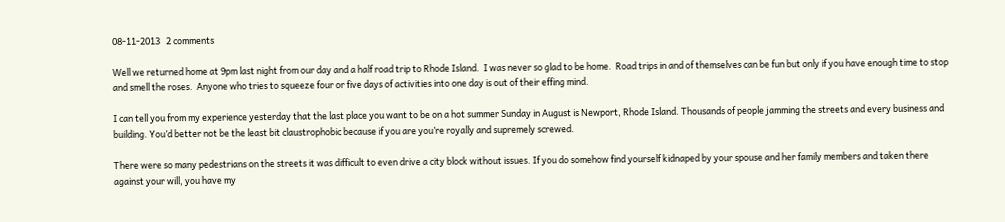08-11-2013   2 comments

Well we returned home at 9pm last night from our day and a half road trip to Rhode Island.  I was never so glad to be home.  Road trips in and of themselves can be fun but only if you have enough time to stop and smell the roses.  Anyone who tries to squeeze four or five days of activities into one day is out of their effing mind.

I can tell you from my experience yesterday that the last place you want to be on a hot summer Sunday in August is Newport, Rhode Island. Thousands of people jamming the streets and every business and building. You’d better not be the least bit claustrophobic because if you are you’re royally and supremely screwed.

There were so many pedestrians on the streets it was difficult to even drive a city block without issues. If you do somehow find yourself kidnaped by your spouse and her family members and taken there against your will, you have my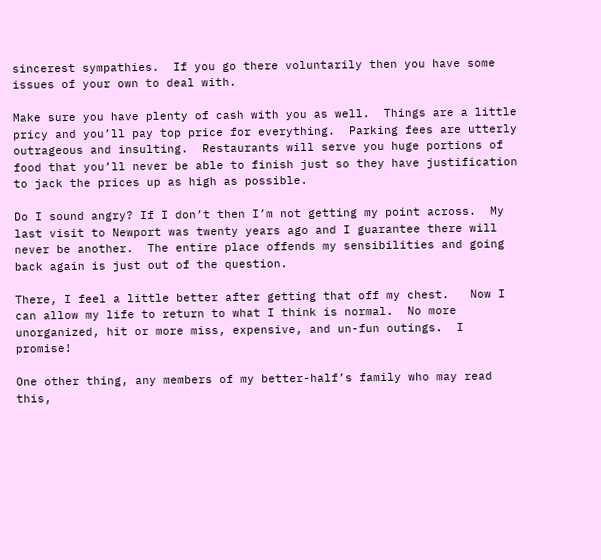sincerest sympathies.  If you go there voluntarily then you have some issues of your own to deal with.

Make sure you have plenty of cash with you as well.  Things are a little pricy and you’ll pay top price for everything.  Parking fees are utterly outrageous and insulting.  Restaurants will serve you huge portions of food that you’ll never be able to finish just so they have justification to jack the prices up as high as possible.

Do I sound angry? If I don’t then I’m not getting my point across.  My last visit to Newport was twenty years ago and I guarantee there will never be another.  The entire place offends my sensibilities and going back again is just out of the question.

There, I feel a little better after getting that off my chest.   Now I can allow my life to return to what I think is normal.  No more unorganized, hit or more miss, expensive, and un-fun outings.  I promise!

One other thing, any members of my better-half’s family who may read this,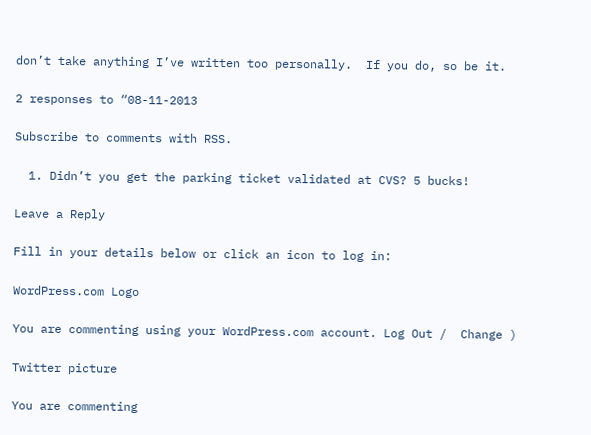don’t take anything I’ve written too personally.  If you do, so be it.

2 responses to “08-11-2013

Subscribe to comments with RSS.

  1. Didn’t you get the parking ticket validated at CVS? 5 bucks!

Leave a Reply

Fill in your details below or click an icon to log in:

WordPress.com Logo

You are commenting using your WordPress.com account. Log Out /  Change )

Twitter picture

You are commenting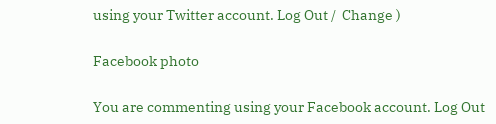using your Twitter account. Log Out /  Change )

Facebook photo

You are commenting using your Facebook account. Log Out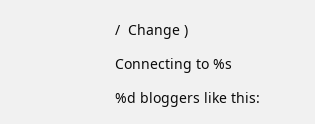/  Change )

Connecting to %s

%d bloggers like this: